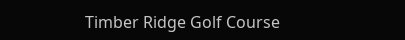Timber Ridge Golf Course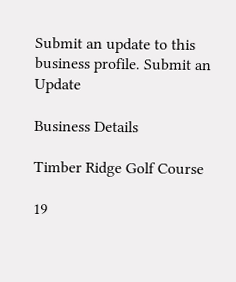Submit an update to this business profile. Submit an Update

Business Details

Timber Ridge Golf Course

19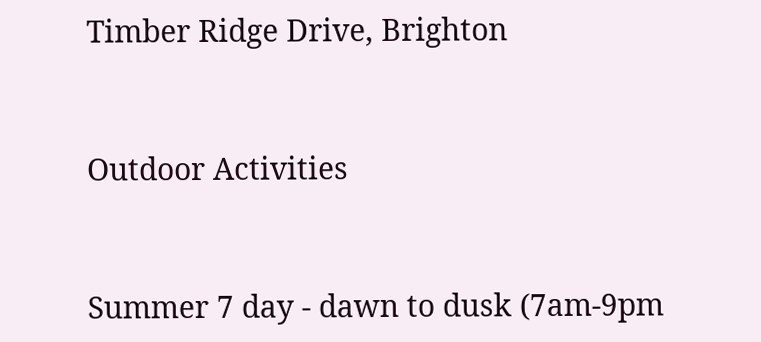Timber Ridge Drive, Brighton


Outdoor Activities


Summer 7 day - dawn to dusk (7am-9pm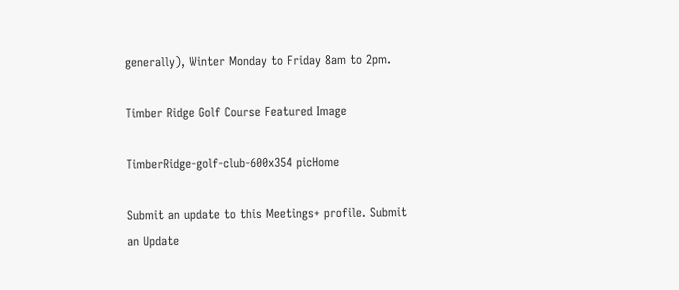generally), Winter Monday to Friday 8am to 2pm.

Timber Ridge Golf Course Featured Image

TimberRidge-golf-club-600x354 picHome

Submit an update to this Meetings+ profile. Submit an Update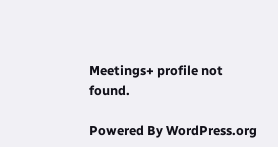Meetings+ profile not found.

Powered By WordPress.org